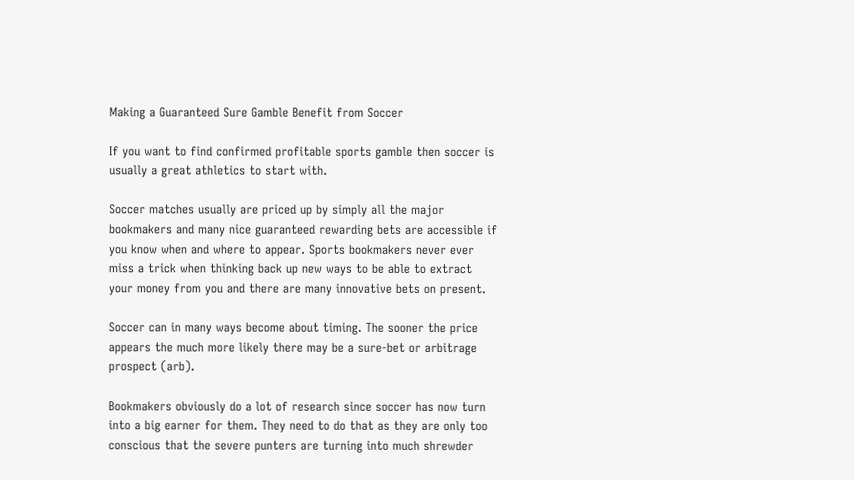Making a Guaranteed Sure Gamble Benefit from Soccer

If you want to find confirmed profitable sports gamble then soccer is usually a great athletics to start with.

Soccer matches usually are priced up by simply all the major bookmakers and many nice guaranteed rewarding bets are accessible if you know when and where to appear. Sports bookmakers never ever miss a trick when thinking back up new ways to be able to extract your money from you and there are many innovative bets on present.

Soccer can in many ways become about timing. The sooner the price appears the much more likely there may be a sure-bet or arbitrage prospect (arb).

Bookmakers obviously do a lot of research since soccer has now turn into a big earner for them. They need to do that as they are only too conscious that the severe punters are turning into much shrewder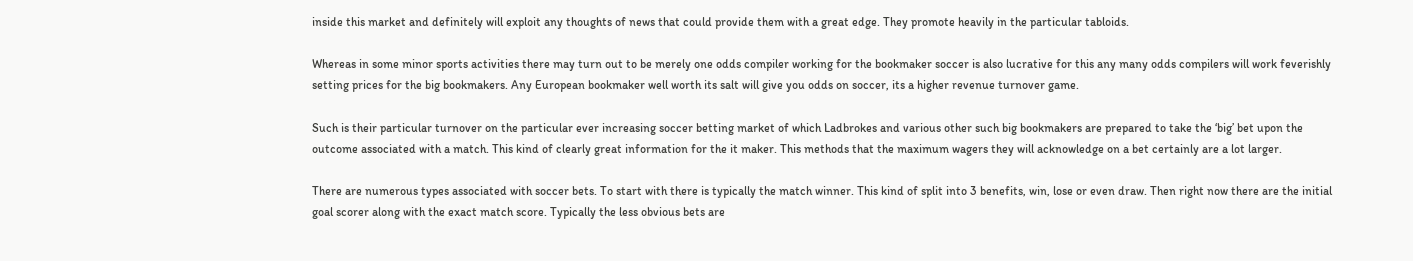inside this market and definitely will exploit any thoughts of news that could provide them with a great edge. They promote heavily in the particular tabloids.

Whereas in some minor sports activities there may turn out to be merely one odds compiler working for the bookmaker soccer is also lucrative for this any many odds compilers will work feverishly setting prices for the big bookmakers. Any European bookmaker well worth its salt will give you odds on soccer, its a higher revenue turnover game.

Such is their particular turnover on the particular ever increasing soccer betting market of which Ladbrokes and various other such big bookmakers are prepared to take the ‘big’ bet upon the outcome associated with a match. This kind of clearly great information for the it maker. This methods that the maximum wagers they will acknowledge on a bet certainly are a lot larger.

There are numerous types associated with soccer bets. To start with there is typically the match winner. This kind of split into 3 benefits, win, lose or even draw. Then right now there are the initial goal scorer along with the exact match score. Typically the less obvious bets are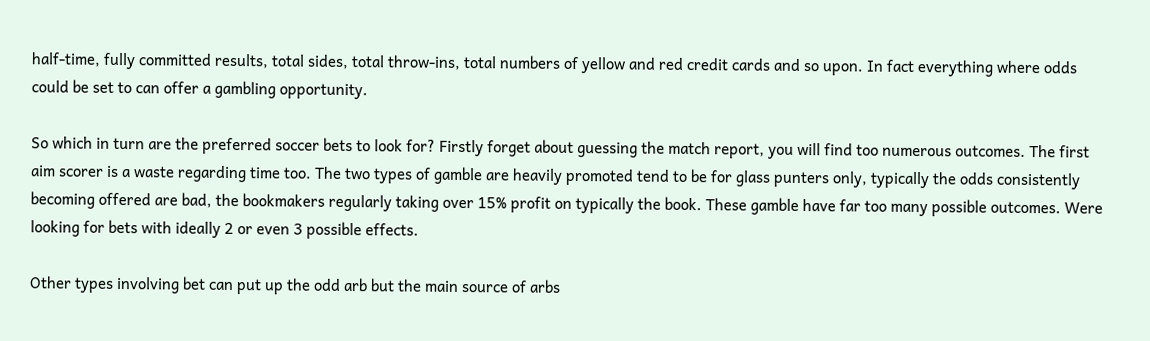half-time, fully committed results, total sides, total throw-ins, total numbers of yellow and red credit cards and so upon. In fact everything where odds could be set to can offer a gambling opportunity.

So which in turn are the preferred soccer bets to look for? Firstly forget about guessing the match report, you will find too numerous outcomes. The first aim scorer is a waste regarding time too. The two types of gamble are heavily promoted tend to be for glass punters only, typically the odds consistently becoming offered are bad, the bookmakers regularly taking over 15% profit on typically the book. These gamble have far too many possible outcomes. Were looking for bets with ideally 2 or even 3 possible effects.

Other types involving bet can put up the odd arb but the main source of arbs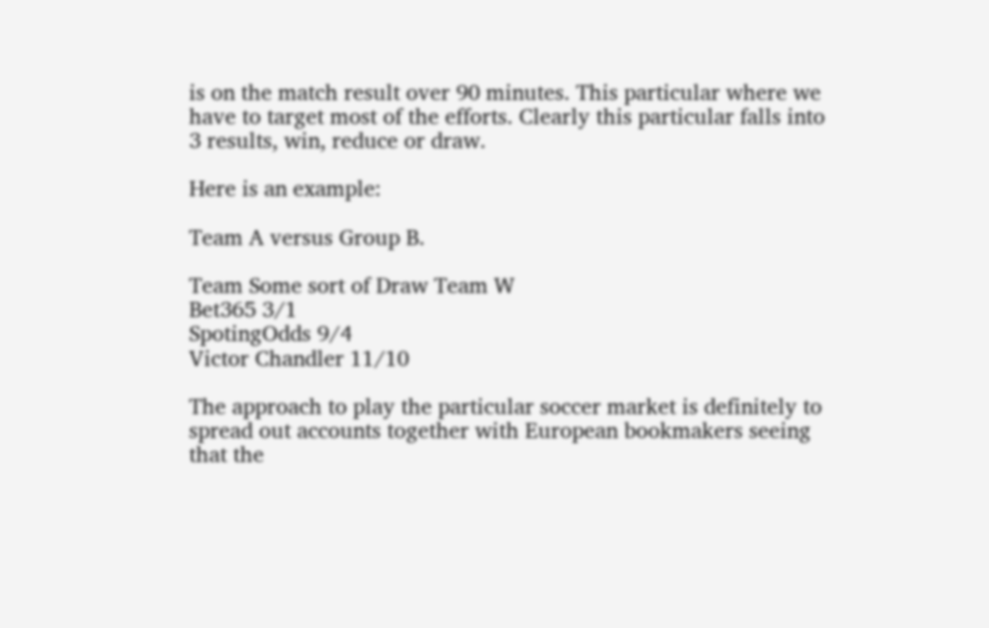is on the match result over 90 minutes. This particular where we have to target most of the efforts. Clearly this particular falls into 3 results, win, reduce or draw.

Here is an example:

Team A versus Group B.

Team Some sort of Draw Team W
Bet365 3/1
SpotingOdds 9/4
Victor Chandler 11/10

The approach to play the particular soccer market is definitely to spread out accounts together with European bookmakers seeing that the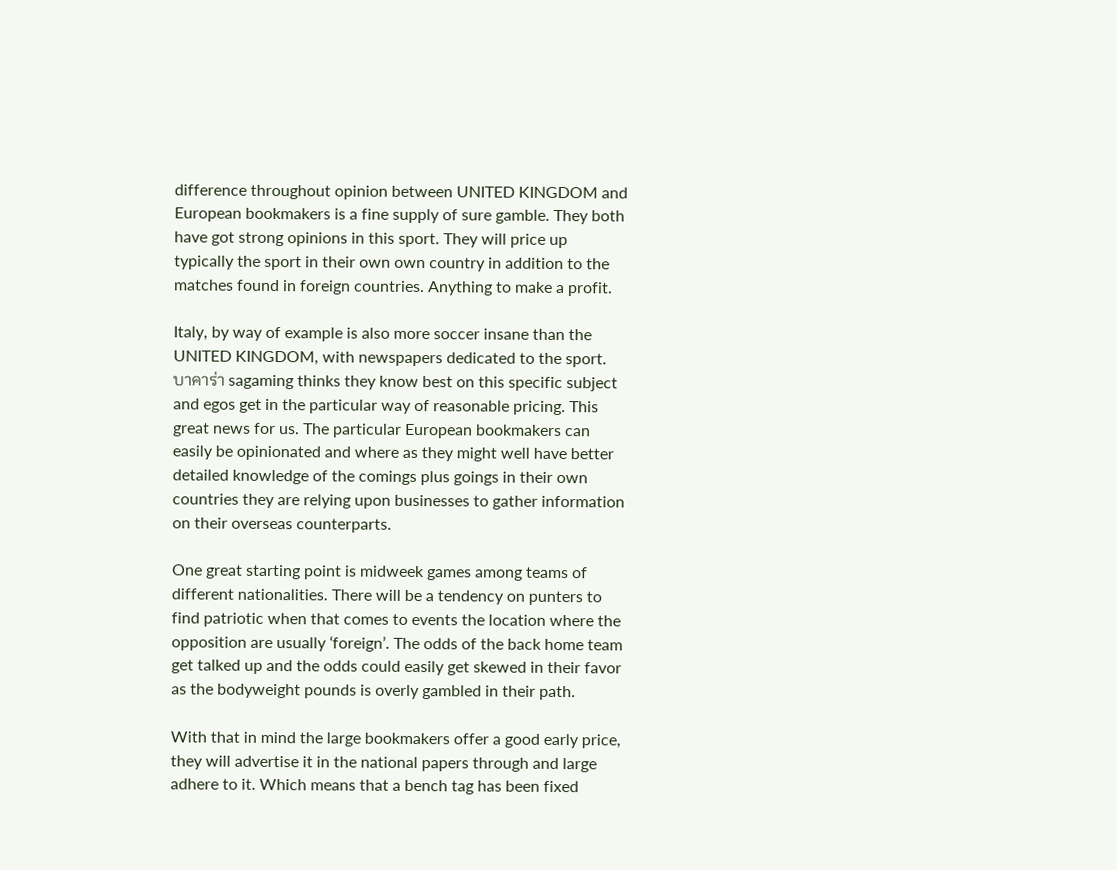difference throughout opinion between UNITED KINGDOM and European bookmakers is a fine supply of sure gamble. They both have got strong opinions in this sport. They will price up typically the sport in their own own country in addition to the matches found in foreign countries. Anything to make a profit.

Italy, by way of example is also more soccer insane than the UNITED KINGDOM, with newspapers dedicated to the sport. บาคาร่า sagaming thinks they know best on this specific subject and egos get in the particular way of reasonable pricing. This great news for us. The particular European bookmakers can easily be opinionated and where as they might well have better detailed knowledge of the comings plus goings in their own countries they are relying upon businesses to gather information on their overseas counterparts.

One great starting point is midweek games among teams of different nationalities. There will be a tendency on punters to find patriotic when that comes to events the location where the opposition are usually ‘foreign’. The odds of the back home team get talked up and the odds could easily get skewed in their favor as the bodyweight pounds is overly gambled in their path.

With that in mind the large bookmakers offer a good early price, they will advertise it in the national papers through and large adhere to it. Which means that a bench tag has been fixed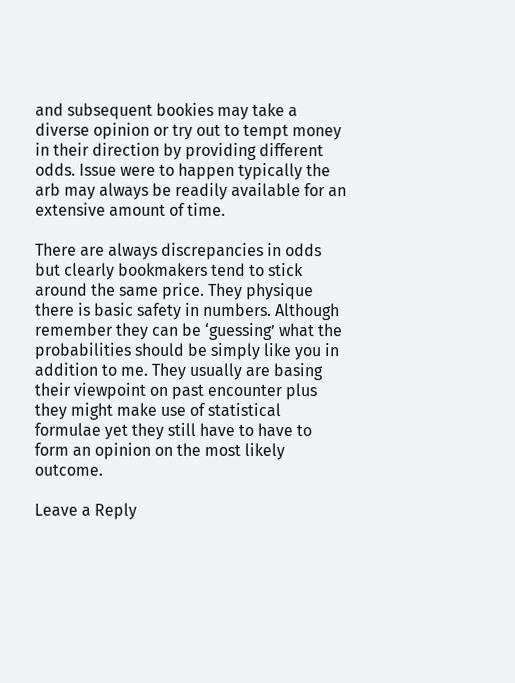and subsequent bookies may take a diverse opinion or try out to tempt money in their direction by providing different odds. Issue were to happen typically the arb may always be readily available for an extensive amount of time.

There are always discrepancies in odds but clearly bookmakers tend to stick around the same price. They physique there is basic safety in numbers. Although remember they can be ‘guessing’ what the probabilities should be simply like you in addition to me. They usually are basing their viewpoint on past encounter plus they might make use of statistical formulae yet they still have to have to form an opinion on the most likely outcome.

Leave a Reply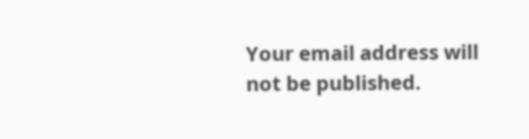Your email address will not be published.